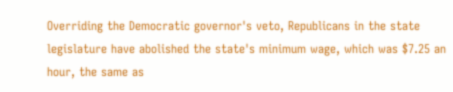Overriding the Democratic governor's veto, Republicans in the state legislature have abolished the state's minimum wage, which was $7.25 an hour, the same as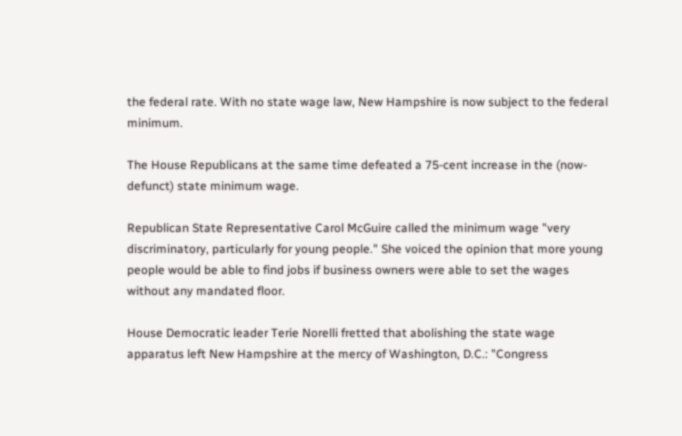the federal rate. With no state wage law, New Hampshire is now subject to the federal minimum.

The House Republicans at the same time defeated a 75-cent increase in the (now-defunct) state minimum wage.

Republican State Representative Carol McGuire called the minimum wage "very discriminatory, particularly for young people." She voiced the opinion that more young people would be able to find jobs if business owners were able to set the wages without any mandated floor.

House Democratic leader Terie Norelli fretted that abolishing the state wage apparatus left New Hampshire at the mercy of Washington, D.C.: "Congress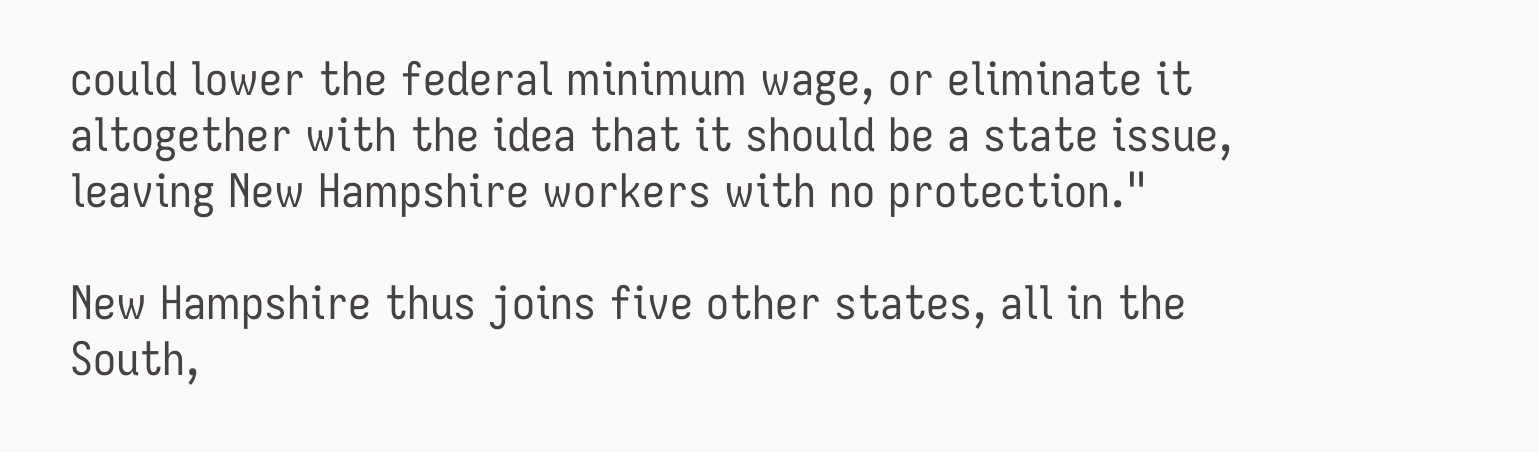could lower the federal minimum wage, or eliminate it altogether with the idea that it should be a state issue, leaving New Hampshire workers with no protection."

New Hampshire thus joins five other states, all in the South,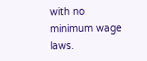with no minimum wage laws.